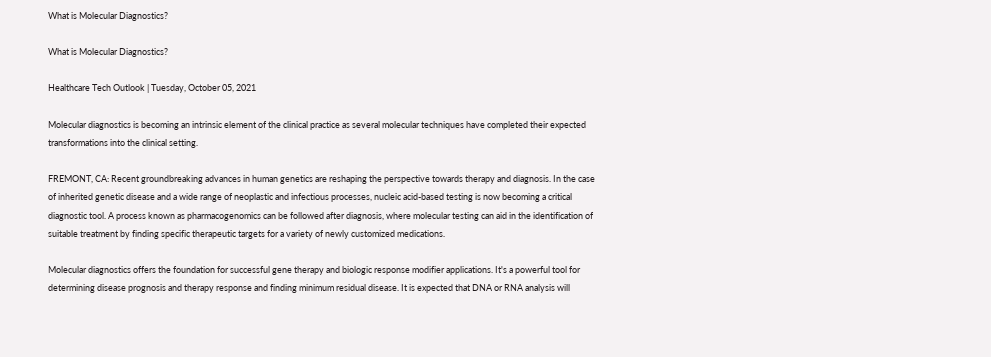What is Molecular Diagnostics?

What is Molecular Diagnostics?

Healthcare Tech Outlook | Tuesday, October 05, 2021

Molecular diagnostics is becoming an intrinsic element of the clinical practice as several molecular techniques have completed their expected transformations into the clinical setting.

FREMONT, CA: Recent groundbreaking advances in human genetics are reshaping the perspective towards therapy and diagnosis. In the case of inherited genetic disease and a wide range of neoplastic and infectious processes, nucleic acid-based testing is now becoming a critical diagnostic tool. A process known as pharmacogenomics can be followed after diagnosis, where molecular testing can aid in the identification of suitable treatment by finding specific therapeutic targets for a variety of newly customized medications.

Molecular diagnostics offers the foundation for successful gene therapy and biologic response modifier applications. It's a powerful tool for determining disease prognosis and therapy response and finding minimum residual disease. It is expected that DNA or RNA analysis will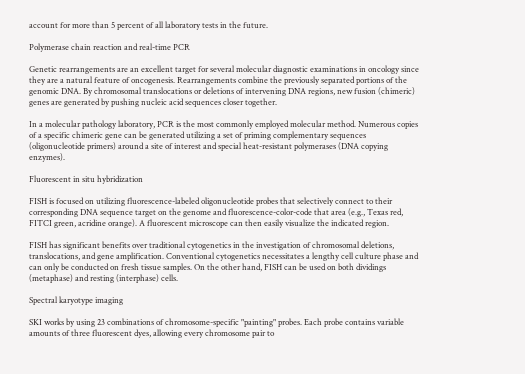account for more than 5 percent of all laboratory tests in the future.

Polymerase chain reaction and real-time PCR

Genetic rearrangements are an excellent target for several molecular diagnostic examinations in oncology since they are a natural feature of oncogenesis. Rearrangements combine the previously separated portions of the genomic DNA. By chromosomal translocations or deletions of intervening DNA regions, new fusion (chimeric) genes are generated by pushing nucleic acid sequences closer together.

In a molecular pathology laboratory, PCR is the most commonly employed molecular method. Numerous copies of a specific chimeric gene can be generated utilizing a set of priming complementary sequences (oligonucleotide primers) around a site of interest and special heat-resistant polymerases (DNA copying enzymes).

Fluorescent in situ hybridization

FISH is focused on utilizing fluorescence-labeled oligonucleotide probes that selectively connect to their corresponding DNA sequence target on the genome and fluorescence-color-code that area (e.g., Texas red, FITCI green, acridine orange). A fluorescent microscope can then easily visualize the indicated region.

FISH has significant benefits over traditional cytogenetics in the investigation of chromosomal deletions, translocations, and gene amplification. Conventional cytogenetics necessitates a lengthy cell culture phase and can only be conducted on fresh tissue samples. On the other hand, FISH can be used on both dividings (metaphase) and resting (interphase) cells.

Spectral karyotype imaging

SKI works by using 23 combinations of chromosome-specific "painting" probes. Each probe contains variable amounts of three fluorescent dyes, allowing every chromosome pair to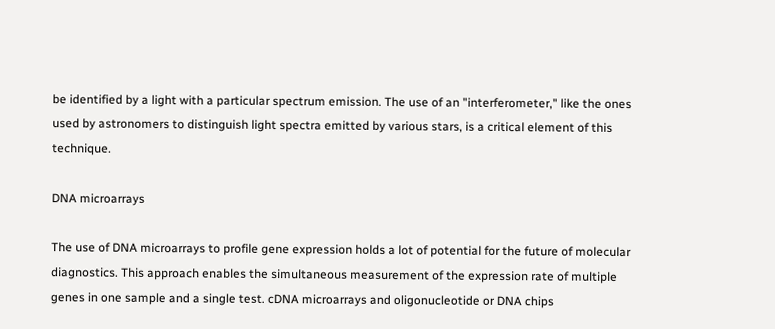be identified by a light with a particular spectrum emission. The use of an "interferometer," like the ones used by astronomers to distinguish light spectra emitted by various stars, is a critical element of this technique.

DNA microarrays

The use of DNA microarrays to profile gene expression holds a lot of potential for the future of molecular diagnostics. This approach enables the simultaneous measurement of the expression rate of multiple genes in one sample and a single test. cDNA microarrays and oligonucleotide or DNA chips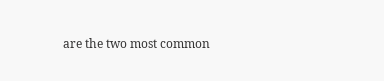are the two most common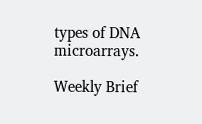types of DNA microarrays.

Weekly Brief